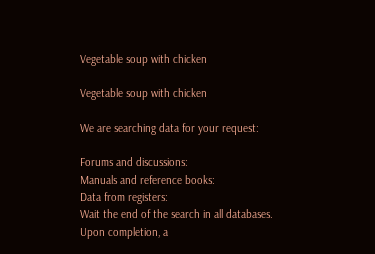Vegetable soup with chicken

Vegetable soup with chicken

We are searching data for your request:

Forums and discussions:
Manuals and reference books:
Data from registers:
Wait the end of the search in all databases.
Upon completion, a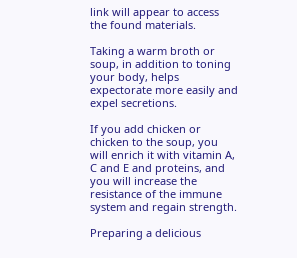link will appear to access the found materials.

Taking a warm broth or soup, in addition to toning your body, helps expectorate more easily and expel secretions.

If you add chicken or chicken to the soup, you will enrich it with vitamin A, C and E and proteins, and you will increase the resistance of the immune system and regain strength.

Preparing a delicious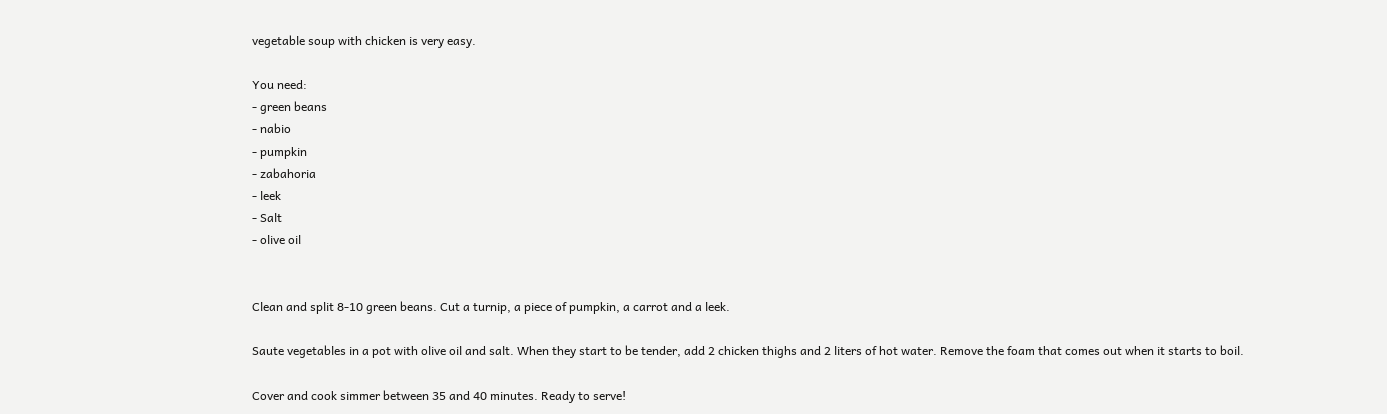vegetable soup with chicken is very easy.

You need:
- green beans
- nabio
- pumpkin
- zabahoria
- leek
- Salt
- olive oil


Clean and split 8-10 green beans. Cut a turnip, a piece of pumpkin, a carrot and a leek.

Saute vegetables in a pot with olive oil and salt. When they start to be tender, add 2 chicken thighs and 2 liters of hot water. Remove the foam that comes out when it starts to boil.

Cover and cook simmer between 35 and 40 minutes. Ready to serve!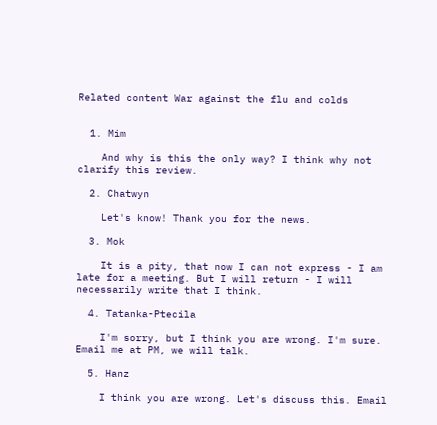Related content War against the flu and colds


  1. Mim

    And why is this the only way? I think why not clarify this review.

  2. Chatwyn

    Let's know! Thank you for the news.

  3. Mok

    It is a pity, that now I can not express - I am late for a meeting. But I will return - I will necessarily write that I think.

  4. Tatanka-Ptecila

    I'm sorry, but I think you are wrong. I'm sure. Email me at PM, we will talk.

  5. Hanz

    I think you are wrong. Let's discuss this. Email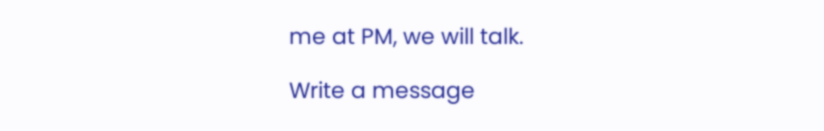me at PM, we will talk.

Write a message